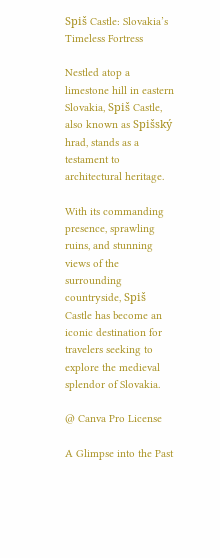Spiš Castle: Slovakia’s Timeless Fortress

Nestled atop a limestone hill in eastern Slovakia, Spiš Castle, also known as Spišský hrad, stands as a testament to architectural heritage.

With its commanding presence, sprawling ruins, and stunning views of the surrounding countryside, Spiš Castle has become an iconic destination for travelers seeking to explore the medieval splendor of Slovakia.

@ Canva Pro License

A Glimpse into the Past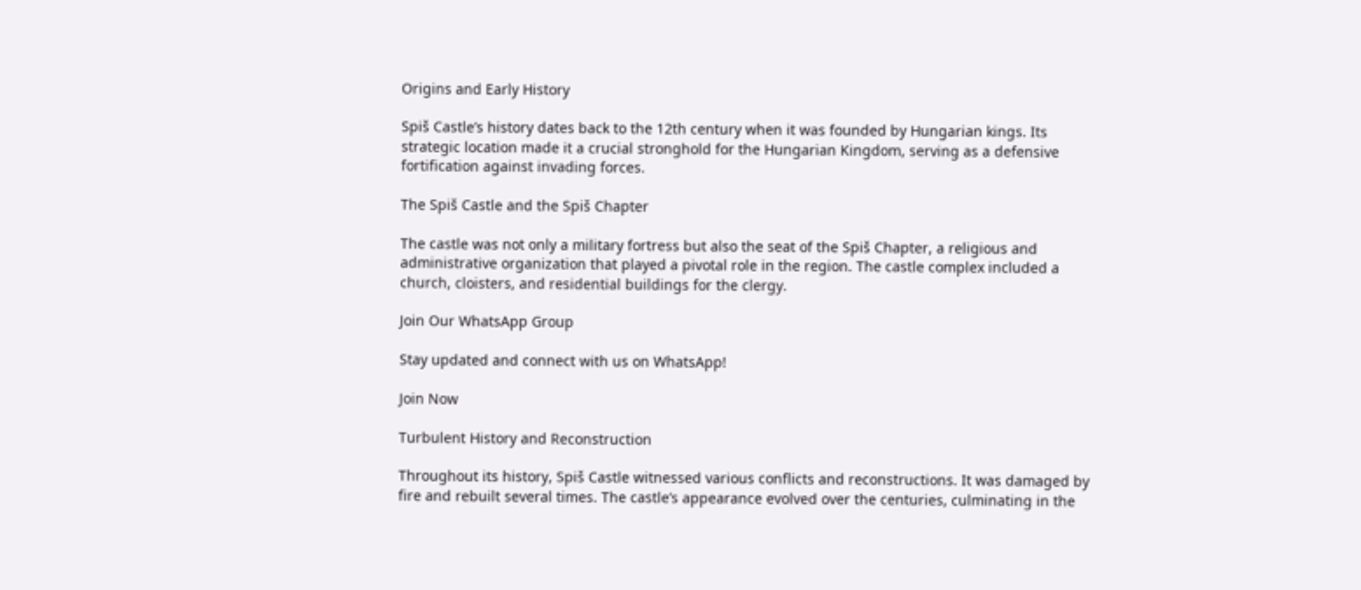Origins and Early History

Spiš Castle’s history dates back to the 12th century when it was founded by Hungarian kings. Its strategic location made it a crucial stronghold for the Hungarian Kingdom, serving as a defensive fortification against invading forces.

The Spiš Castle and the Spiš Chapter

The castle was not only a military fortress but also the seat of the Spiš Chapter, a religious and administrative organization that played a pivotal role in the region. The castle complex included a church, cloisters, and residential buildings for the clergy.

Join Our WhatsApp Group

Stay updated and connect with us on WhatsApp!

Join Now

Turbulent History and Reconstruction

Throughout its history, Spiš Castle witnessed various conflicts and reconstructions. It was damaged by fire and rebuilt several times. The castle’s appearance evolved over the centuries, culminating in the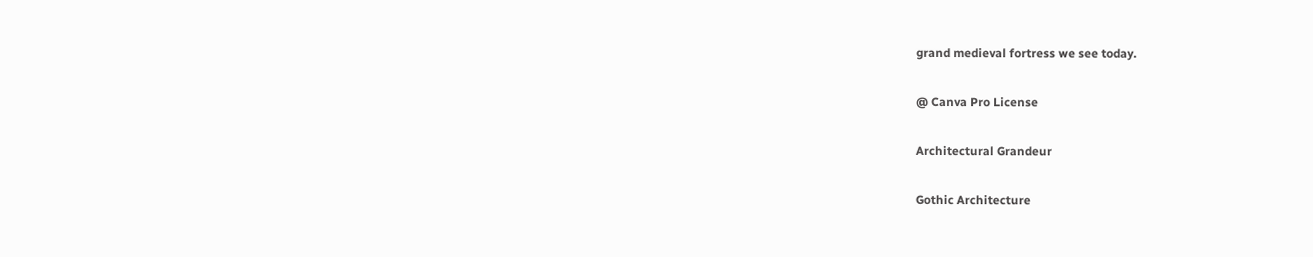grand medieval fortress we see today.

@ Canva Pro License

Architectural Grandeur

Gothic Architecture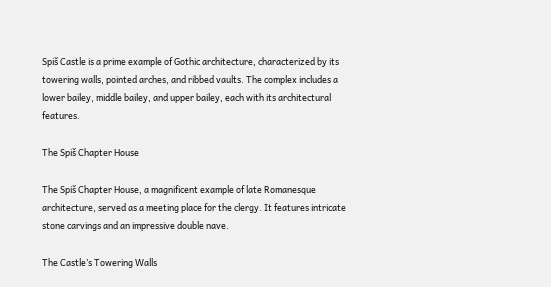Spiš Castle is a prime example of Gothic architecture, characterized by its towering walls, pointed arches, and ribbed vaults. The complex includes a lower bailey, middle bailey, and upper bailey, each with its architectural features.

The Spiš Chapter House

The Spiš Chapter House, a magnificent example of late Romanesque architecture, served as a meeting place for the clergy. It features intricate stone carvings and an impressive double nave.

The Castle’s Towering Walls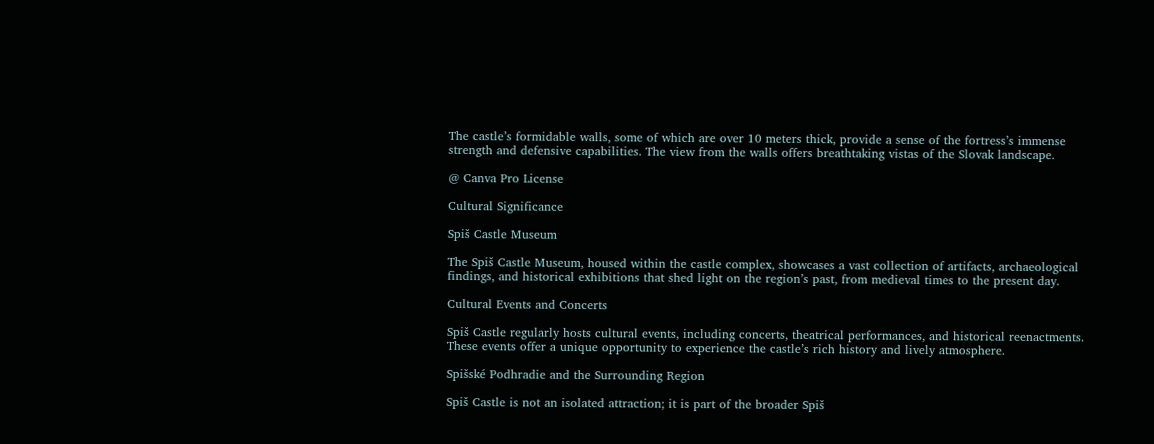The castle’s formidable walls, some of which are over 10 meters thick, provide a sense of the fortress’s immense strength and defensive capabilities. The view from the walls offers breathtaking vistas of the Slovak landscape.

@ Canva Pro License

Cultural Significance

Spiš Castle Museum

The Spiš Castle Museum, housed within the castle complex, showcases a vast collection of artifacts, archaeological findings, and historical exhibitions that shed light on the region’s past, from medieval times to the present day.

Cultural Events and Concerts

Spiš Castle regularly hosts cultural events, including concerts, theatrical performances, and historical reenactments. These events offer a unique opportunity to experience the castle’s rich history and lively atmosphere.

Spišské Podhradie and the Surrounding Region

Spiš Castle is not an isolated attraction; it is part of the broader Spiš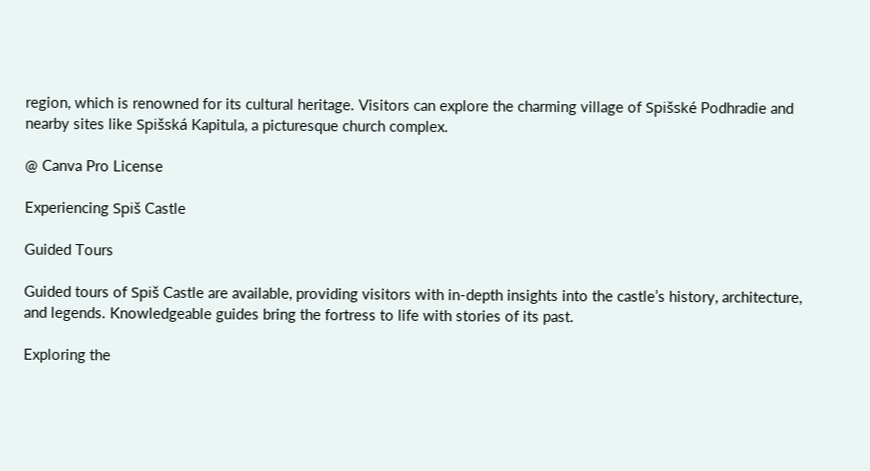region, which is renowned for its cultural heritage. Visitors can explore the charming village of Spišské Podhradie and nearby sites like Spišská Kapitula, a picturesque church complex.

@ Canva Pro License

Experiencing Spiš Castle

Guided Tours

Guided tours of Spiš Castle are available, providing visitors with in-depth insights into the castle’s history, architecture, and legends. Knowledgeable guides bring the fortress to life with stories of its past.

Exploring the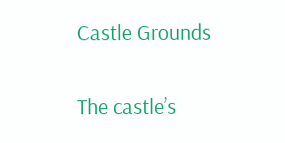Castle Grounds

The castle’s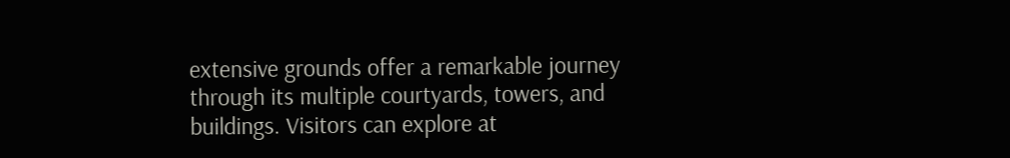extensive grounds offer a remarkable journey through its multiple courtyards, towers, and buildings. Visitors can explore at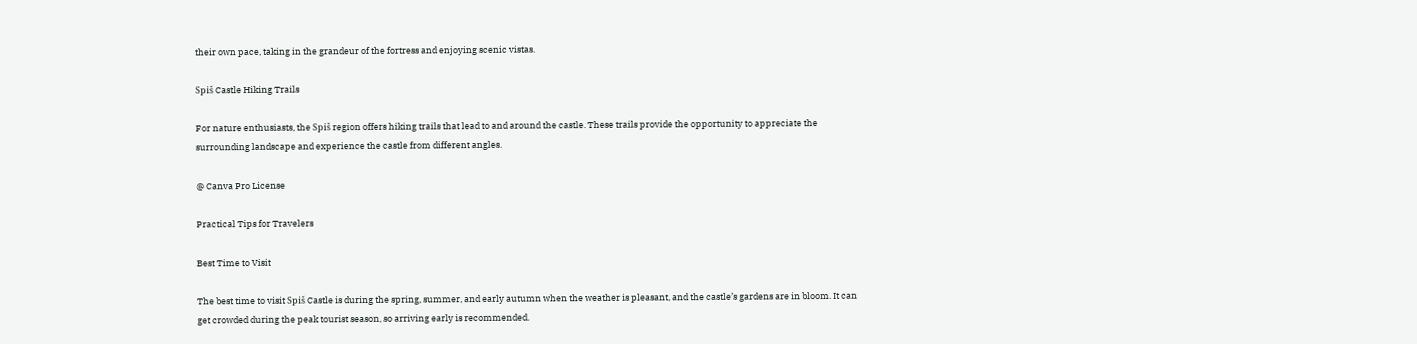their own pace, taking in the grandeur of the fortress and enjoying scenic vistas.

Spiš Castle Hiking Trails

For nature enthusiasts, the Spiš region offers hiking trails that lead to and around the castle. These trails provide the opportunity to appreciate the surrounding landscape and experience the castle from different angles.

@ Canva Pro License

Practical Tips for Travelers

Best Time to Visit

The best time to visit Spiš Castle is during the spring, summer, and early autumn when the weather is pleasant, and the castle’s gardens are in bloom. It can get crowded during the peak tourist season, so arriving early is recommended.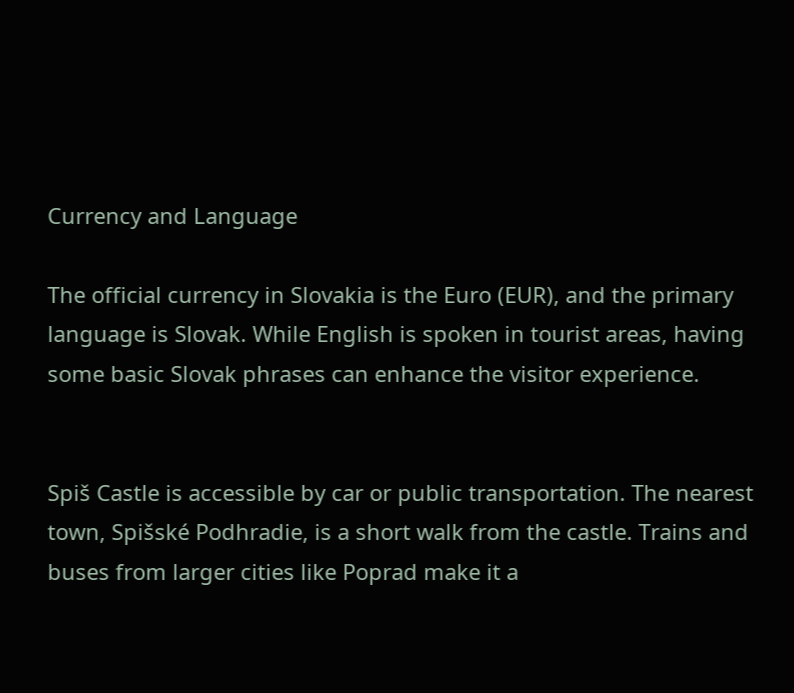Currency and Language

The official currency in Slovakia is the Euro (EUR), and the primary language is Slovak. While English is spoken in tourist areas, having some basic Slovak phrases can enhance the visitor experience.


Spiš Castle is accessible by car or public transportation. The nearest town, Spišské Podhradie, is a short walk from the castle. Trains and buses from larger cities like Poprad make it a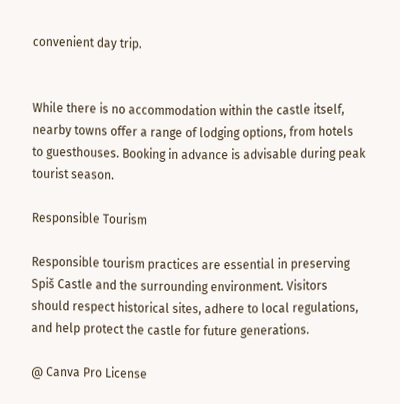convenient day trip.


While there is no accommodation within the castle itself, nearby towns offer a range of lodging options, from hotels to guesthouses. Booking in advance is advisable during peak tourist season.

Responsible Tourism

Responsible tourism practices are essential in preserving Spiš Castle and the surrounding environment. Visitors should respect historical sites, adhere to local regulations, and help protect the castle for future generations.

@ Canva Pro License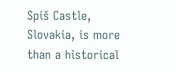Spiš Castle, Slovakia, is more than a historical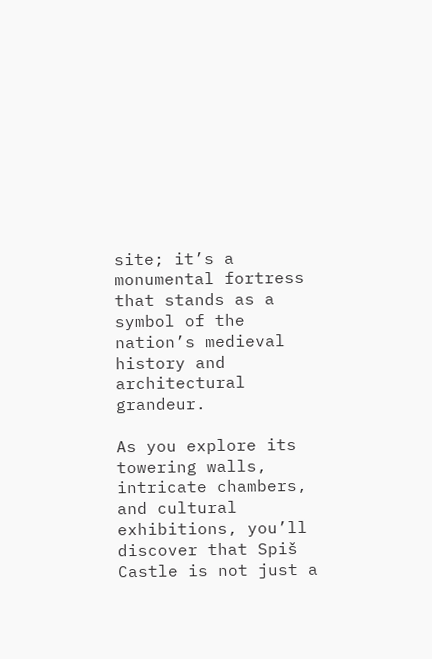site; it’s a monumental fortress that stands as a symbol of the nation’s medieval history and architectural grandeur.

As you explore its towering walls, intricate chambers, and cultural exhibitions, you’ll discover that Spiš Castle is not just a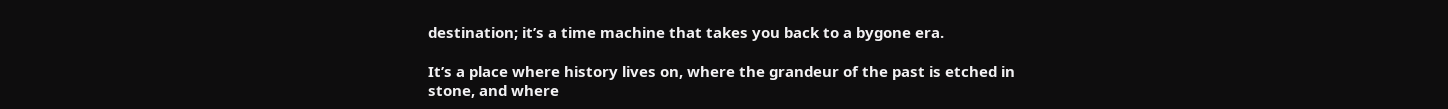destination; it’s a time machine that takes you back to a bygone era.

It’s a place where history lives on, where the grandeur of the past is etched in stone, and where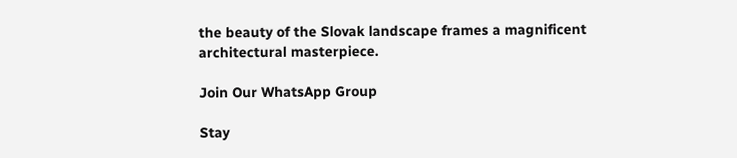the beauty of the Slovak landscape frames a magnificent architectural masterpiece.

Join Our WhatsApp Group

Stay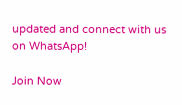updated and connect with us on WhatsApp!

Join Now